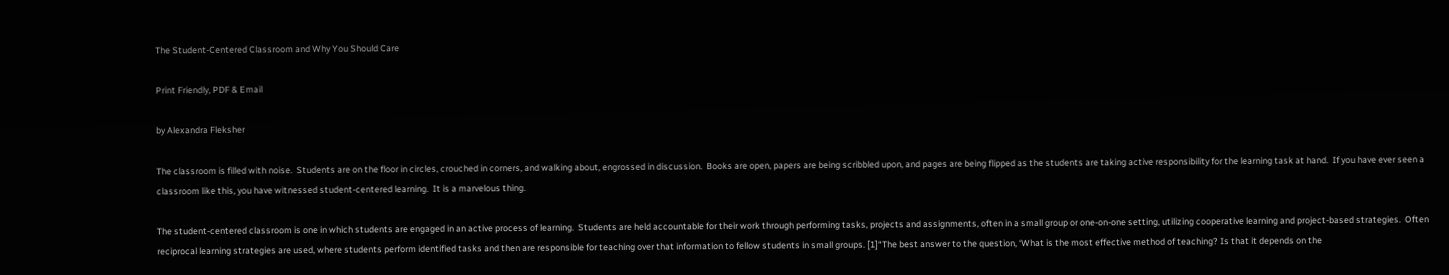The Student-Centered Classroom and Why You Should Care

Print Friendly, PDF & Email

by Alexandra Fleksher

The classroom is filled with noise.  Students are on the floor in circles, crouched in corners, and walking about, engrossed in discussion.  Books are open, papers are being scribbled upon, and pages are being flipped as the students are taking active responsibility for the learning task at hand.  If you have ever seen a classroom like this, you have witnessed student-centered learning.  It is a marvelous thing.

The student-centered classroom is one in which students are engaged in an active process of learning.  Students are held accountable for their work through performing tasks, projects and assignments, often in a small group or one-on-one setting, utilizing cooperative learning and project-based strategies.  Often reciprocal learning strategies are used, where students perform identified tasks and then are responsible for teaching over that information to fellow students in small groups. [1]“The best answer to the question, ‘What is the most effective method of teaching? Is that it depends on the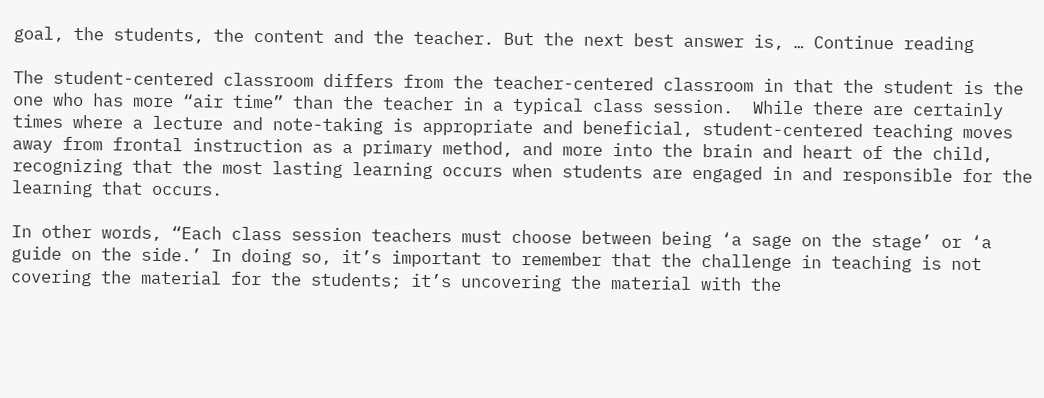goal, the students, the content and the teacher. But the next best answer is, … Continue reading

The student-centered classroom differs from the teacher-centered classroom in that the student is the one who has more “air time” than the teacher in a typical class session.  While there are certainly times where a lecture and note-taking is appropriate and beneficial, student-centered teaching moves away from frontal instruction as a primary method, and more into the brain and heart of the child, recognizing that the most lasting learning occurs when students are engaged in and responsible for the learning that occurs.

In other words, “Each class session teachers must choose between being ‘a sage on the stage’ or ‘a guide on the side.’ In doing so, it’s important to remember that the challenge in teaching is not covering the material for the students; it’s uncovering the material with the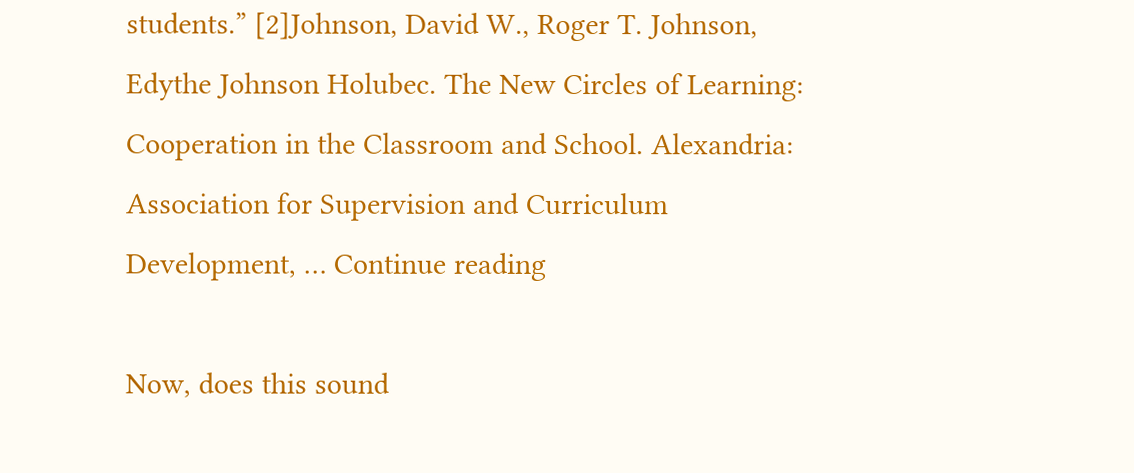students.” [2]Johnson, David W., Roger T. Johnson, Edythe Johnson Holubec. The New Circles of Learning: Cooperation in the Classroom and School. Alexandria: Association for Supervision and Curriculum Development, … Continue reading

Now, does this sound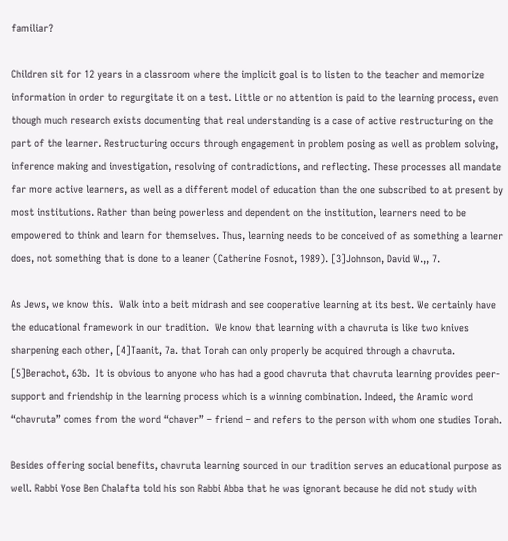familiar?

Children sit for 12 years in a classroom where the implicit goal is to listen to the teacher and memorize information in order to regurgitate it on a test. Little or no attention is paid to the learning process, even though much research exists documenting that real understanding is a case of active restructuring on the part of the learner. Restructuring occurs through engagement in problem posing as well as problem solving, inference making and investigation, resolving of contradictions, and reflecting. These processes all mandate far more active learners, as well as a different model of education than the one subscribed to at present by most institutions. Rather than being powerless and dependent on the institution, learners need to be empowered to think and learn for themselves. Thus, learning needs to be conceived of as something a learner does, not something that is done to a leaner (Catherine Fosnot, 1989). [3]Johnson, David W.,, 7.

As Jews, we know this.  Walk into a beit midrash and see cooperative learning at its best. We certainly have the educational framework in our tradition.  We know that learning with a chavruta is like two knives sharpening each other, [4]Taanit, 7a. that Torah can only properly be acquired through a chavruta. [5]Berachot, 63b.  It is obvious to anyone who has had a good chavruta that chavruta learning provides peer-support and friendship in the learning process which is a winning combination. Indeed, the Aramic word “chavruta” comes from the word “chaver” – friend – and refers to the person with whom one studies Torah.

Besides offering social benefits, chavruta learning sourced in our tradition serves an educational purpose as well. Rabbi Yose Ben Chalafta told his son Rabbi Abba that he was ignorant because he did not study with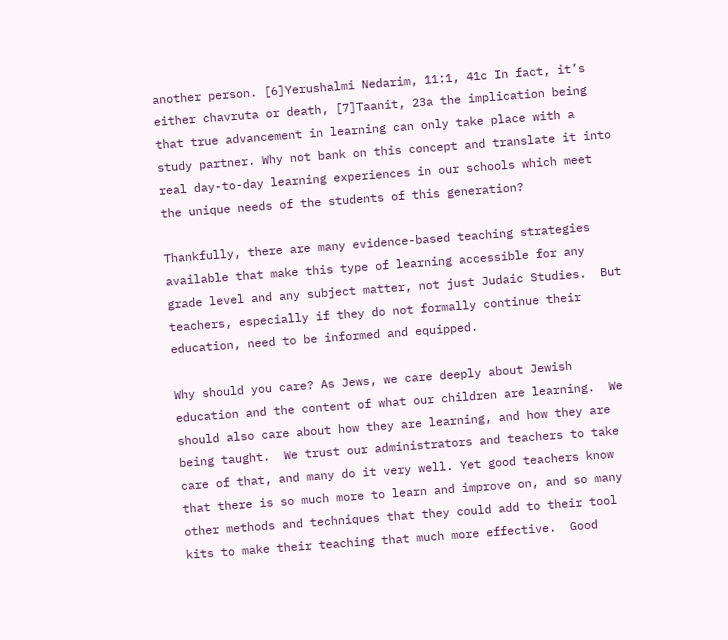another person. [6]Yerushalmi Nedarim, 11:1, 41c In fact, it’s either chavruta or death, [7]Taanit, 23a the implication being that true advancement in learning can only take place with a study partner. Why not bank on this concept and translate it into real day-to-day learning experiences in our schools which meet the unique needs of the students of this generation?

Thankfully, there are many evidence-based teaching strategies available that make this type of learning accessible for any grade level and any subject matter, not just Judaic Studies.  But teachers, especially if they do not formally continue their education, need to be informed and equipped.

Why should you care? As Jews, we care deeply about Jewish education and the content of what our children are learning.  We should also care about how they are learning, and how they are being taught.  We trust our administrators and teachers to take care of that, and many do it very well. Yet good teachers know that there is so much more to learn and improve on, and so many other methods and techniques that they could add to their tool kits to make their teaching that much more effective.  Good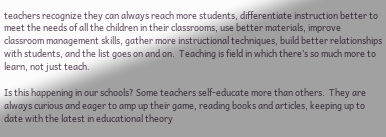teachers recognize they can always reach more students, differentiate instruction better to meet the needs of all the children in their classrooms, use better materials, improve classroom management skills, gather more instructional techniques, build better relationships with students, and the list goes on and on.  Teaching is field in which there’s so much more to learn, not just teach.

Is this happening in our schools? Some teachers self-educate more than others.  They are always curious and eager to amp up their game, reading books and articles, keeping up to date with the latest in educational theory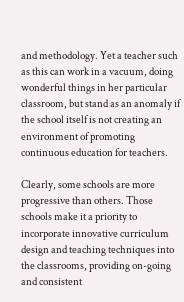and methodology. Yet a teacher such as this can work in a vacuum, doing wonderful things in her particular classroom, but stand as an anomaly if the school itself is not creating an environment of promoting continuous education for teachers.

Clearly, some schools are more progressive than others. Those schools make it a priority to incorporate innovative curriculum design and teaching techniques into the classrooms, providing on-going and consistent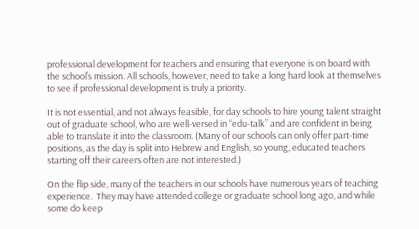professional development for teachers and ensuring that everyone is on board with the school’s mission. All schools, however, need to take a long hard look at themselves to see if professional development is truly a priority.

It is not essential, and not always feasible, for day schools to hire young talent straight out of graduate school, who are well-versed in “edu-talk” and are confident in being able to translate it into the classroom. (Many of our schools can only offer part-time positions, as the day is split into Hebrew and English, so young, educated teachers starting off their careers often are not interested.)

On the flip side, many of the teachers in our schools have numerous years of teaching experience.  They may have attended college or graduate school long ago, and while some do keep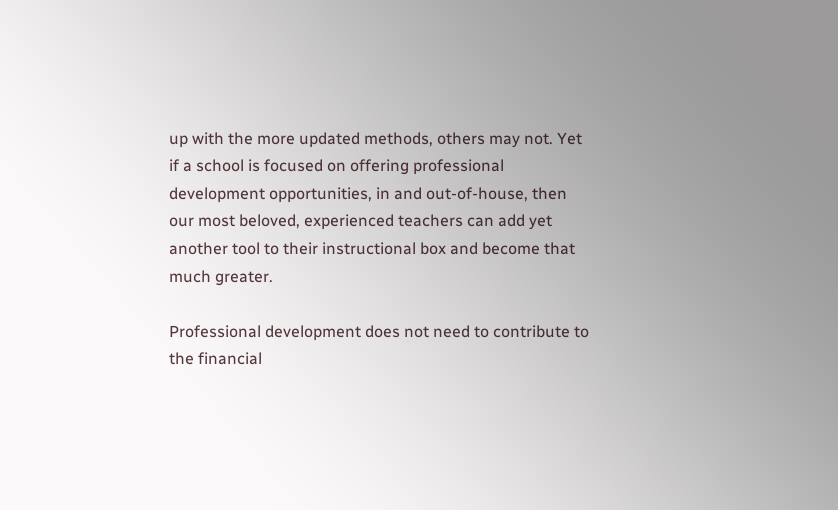up with the more updated methods, others may not. Yet if a school is focused on offering professional development opportunities, in and out-of-house, then our most beloved, experienced teachers can add yet another tool to their instructional box and become that much greater.

Professional development does not need to contribute to the financial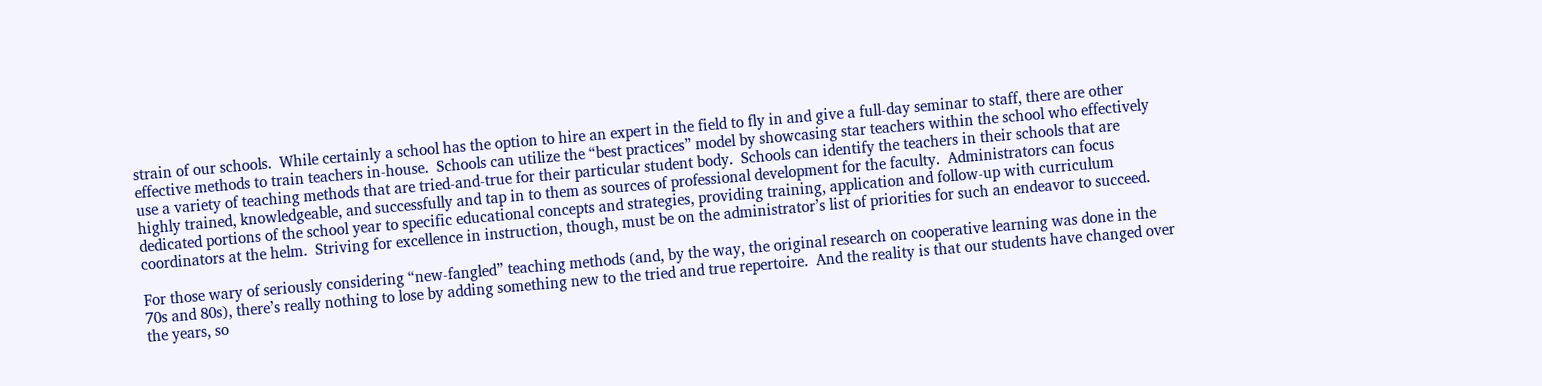strain of our schools.  While certainly a school has the option to hire an expert in the field to fly in and give a full-day seminar to staff, there are other effective methods to train teachers in-house.  Schools can utilize the “best practices” model by showcasing star teachers within the school who effectively use a variety of teaching methods that are tried-and-true for their particular student body.  Schools can identify the teachers in their schools that are highly trained, knowledgeable, and successfully and tap in to them as sources of professional development for the faculty.  Administrators can focus dedicated portions of the school year to specific educational concepts and strategies, providing training, application and follow-up with curriculum coordinators at the helm.  Striving for excellence in instruction, though, must be on the administrator’s list of priorities for such an endeavor to succeed.

For those wary of seriously considering “new-fangled” teaching methods (and, by the way, the original research on cooperative learning was done in the 70s and 80s), there’s really nothing to lose by adding something new to the tried and true repertoire.  And the reality is that our students have changed over the years, so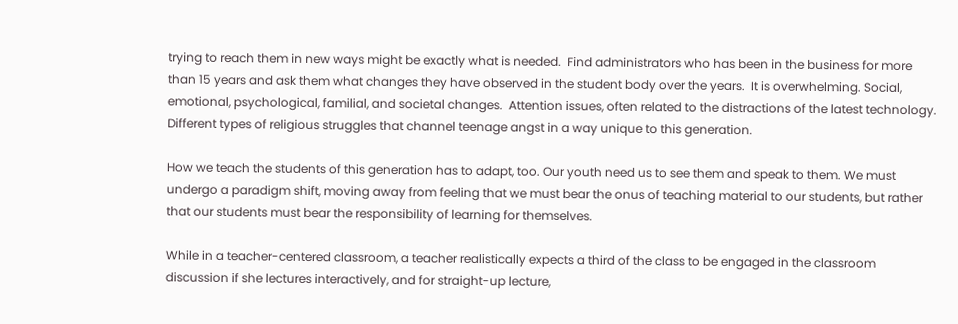trying to reach them in new ways might be exactly what is needed.  Find administrators who has been in the business for more than 15 years and ask them what changes they have observed in the student body over the years.  It is overwhelming. Social, emotional, psychological, familial, and societal changes.  Attention issues, often related to the distractions of the latest technology. Different types of religious struggles that channel teenage angst in a way unique to this generation.

How we teach the students of this generation has to adapt, too. Our youth need us to see them and speak to them. We must undergo a paradigm shift, moving away from feeling that we must bear the onus of teaching material to our students, but rather that our students must bear the responsibility of learning for themselves.

While in a teacher-centered classroom, a teacher realistically expects a third of the class to be engaged in the classroom discussion if she lectures interactively, and for straight-up lecture,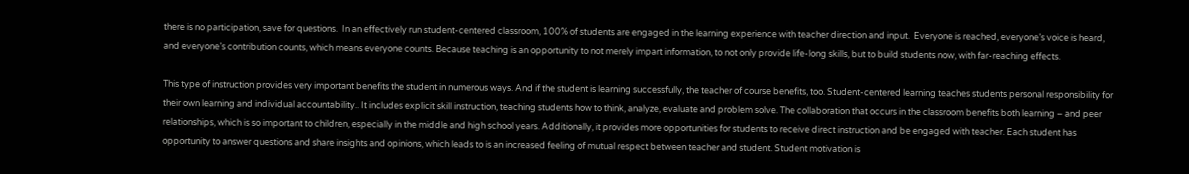there is no participation, save for questions.  In an effectively run student-centered classroom, 100% of students are engaged in the learning experience with teacher direction and input.  Everyone is reached, everyone’s voice is heard, and everyone’s contribution counts, which means everyone counts. Because teaching is an opportunity to not merely impart information, to not only provide life-long skills, but to build students now, with far-reaching effects.

This type of instruction provides very important benefits the student in numerous ways. And if the student is learning successfully, the teacher of course benefits, too. Student-centered learning teaches students personal responsibility for their own learning and individual accountability.. It includes explicit skill instruction, teaching students how to think, analyze, evaluate and problem solve. The collaboration that occurs in the classroom benefits both learning – and peer relationships, which is so important to children, especially in the middle and high school years. Additionally, it provides more opportunities for students to receive direct instruction and be engaged with teacher. Each student has opportunity to answer questions and share insights and opinions, which leads to is an increased feeling of mutual respect between teacher and student. Student motivation is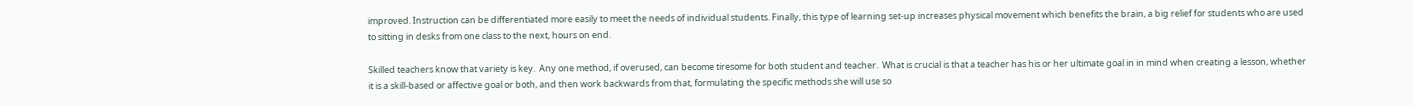improved. Instruction can be differentiated more easily to meet the needs of individual students. Finally, this type of learning set-up increases physical movement which benefits the brain, a big relief for students who are used to sitting in desks from one class to the next, hours on end.

Skilled teachers know that variety is key.  Any one method, if overused, can become tiresome for both student and teacher.  What is crucial is that a teacher has his or her ultimate goal in in mind when creating a lesson, whether it is a skill-based or affective goal or both, and then work backwards from that, formulating the specific methods she will use so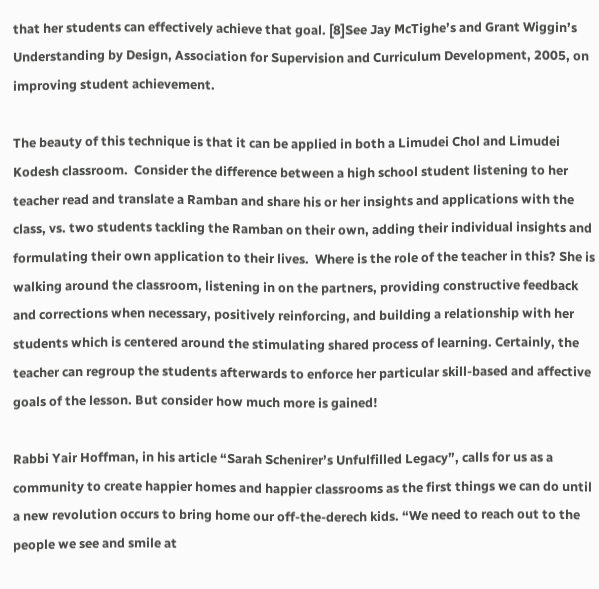that her students can effectively achieve that goal. [8]See Jay McTighe’s and Grant Wiggin’s Understanding by Design, Association for Supervision and Curriculum Development, 2005, on improving student achievement.

The beauty of this technique is that it can be applied in both a Limudei Chol and Limudei Kodesh classroom.  Consider the difference between a high school student listening to her teacher read and translate a Ramban and share his or her insights and applications with the class, vs. two students tackling the Ramban on their own, adding their individual insights and formulating their own application to their lives.  Where is the role of the teacher in this? She is walking around the classroom, listening in on the partners, providing constructive feedback and corrections when necessary, positively reinforcing, and building a relationship with her students which is centered around the stimulating shared process of learning. Certainly, the teacher can regroup the students afterwards to enforce her particular skill-based and affective goals of the lesson. But consider how much more is gained!

Rabbi Yair Hoffman, in his article “Sarah Schenirer’s Unfulfilled Legacy”, calls for us as a community to create happier homes and happier classrooms as the first things we can do until a new revolution occurs to bring home our off-the-derech kids. “We need to reach out to the people we see and smile at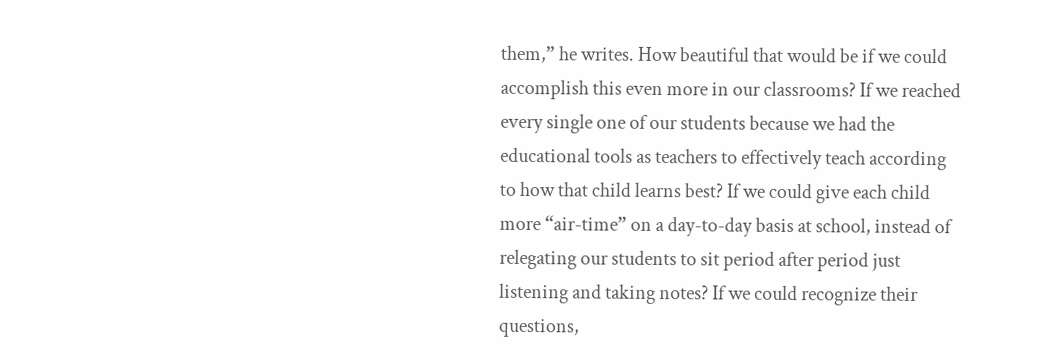them,” he writes. How beautiful that would be if we could accomplish this even more in our classrooms? If we reached every single one of our students because we had the educational tools as teachers to effectively teach according to how that child learns best? If we could give each child more “air-time” on a day-to-day basis at school, instead of relegating our students to sit period after period just listening and taking notes? If we could recognize their questions,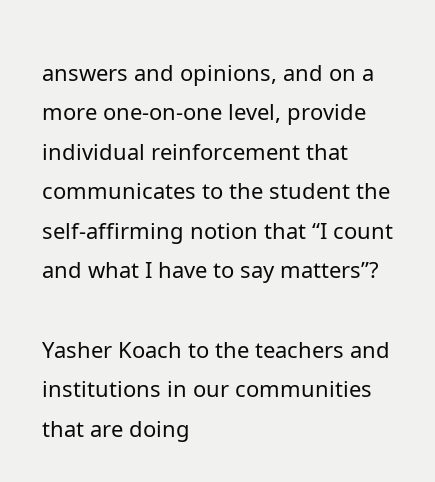answers and opinions, and on a more one-on-one level, provide individual reinforcement that communicates to the student the self-affirming notion that “I count and what I have to say matters”?

Yasher Koach to the teachers and institutions in our communities that are doing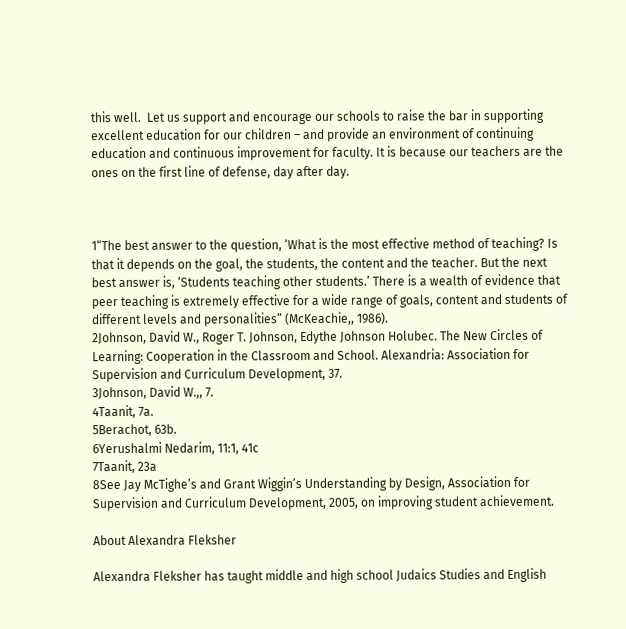this well.  Let us support and encourage our schools to raise the bar in supporting excellent education for our children – and provide an environment of continuing education and continuous improvement for faculty. It is because our teachers are the ones on the first line of defense, day after day.



1“The best answer to the question, ‘What is the most effective method of teaching? Is that it depends on the goal, the students, the content and the teacher. But the next best answer is, ‘Students teaching other students.’ There is a wealth of evidence that peer teaching is extremely effective for a wide range of goals, content and students of different levels and personalities” (McKeachie,, 1986).
2Johnson, David W., Roger T. Johnson, Edythe Johnson Holubec. The New Circles of Learning: Cooperation in the Classroom and School. Alexandria: Association for Supervision and Curriculum Development, 37.
3Johnson, David W.,, 7.
4Taanit, 7a.
5Berachot, 63b.
6Yerushalmi Nedarim, 11:1, 41c
7Taanit, 23a
8See Jay McTighe’s and Grant Wiggin’s Understanding by Design, Association for Supervision and Curriculum Development, 2005, on improving student achievement.

About Alexandra Fleksher

Alexandra Fleksher has taught middle and high school Judaics Studies and English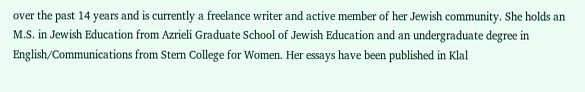over the past 14 years and is currently a freelance writer and active member of her Jewish community. She holds an M.S. in Jewish Education from Azrieli Graduate School of Jewish Education and an undergraduate degree in English/Communications from Stern College for Women. Her essays have been published in Klal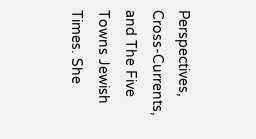Perspectives, Cross-Currents, and The Five Towns Jewish Times. She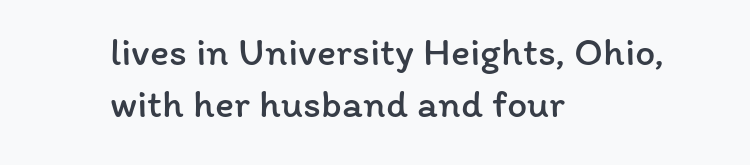lives in University Heights, Ohio, with her husband and four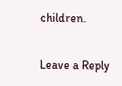children.

Leave a Reply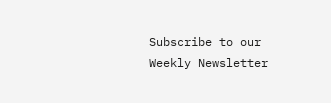Subscribe to our Weekly Newsletter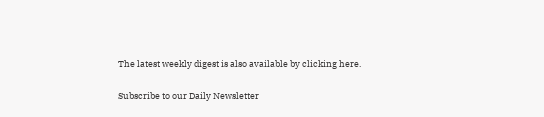The latest weekly digest is also available by clicking here.

Subscribe to our Daily Newsletter